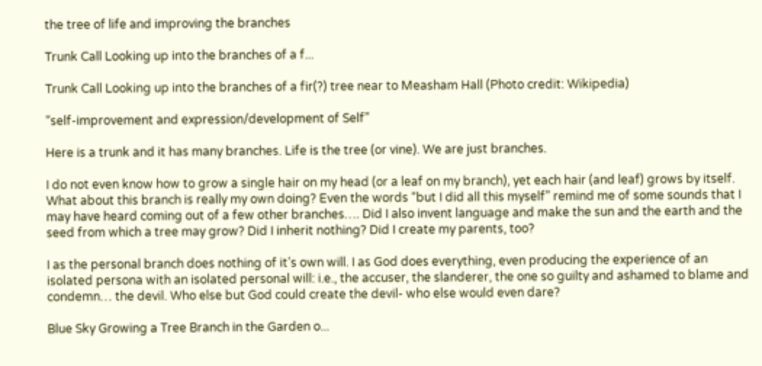the tree of life and improving the branches

Trunk Call Looking up into the branches of a f...

Trunk Call Looking up into the branches of a fir(?) tree near to Measham Hall (Photo credit: Wikipedia)

“self-improvement and expression/development of Self”

Here is a trunk and it has many branches. Life is the tree (or vine). We are just branches.

I do not even know how to grow a single hair on my head (or a leaf on my branch), yet each hair (and leaf) grows by itself. What about this branch is really my own doing? Even the words “but I did all this myself” remind me of some sounds that I may have heard coming out of a few other branches…. Did I also invent language and make the sun and the earth and the seed from which a tree may grow? Did I inherit nothing? Did I create my parents, too?

I as the personal branch does nothing of it’s own will. I as God does everything, even producing the experience of an isolated persona with an isolated personal will: i.e., the accuser, the slanderer, the one so guilty and ashamed to blame and condemn… the devil. Who else but God could create the devil- who else would even dare?

Blue Sky Growing a Tree Branch in the Garden o...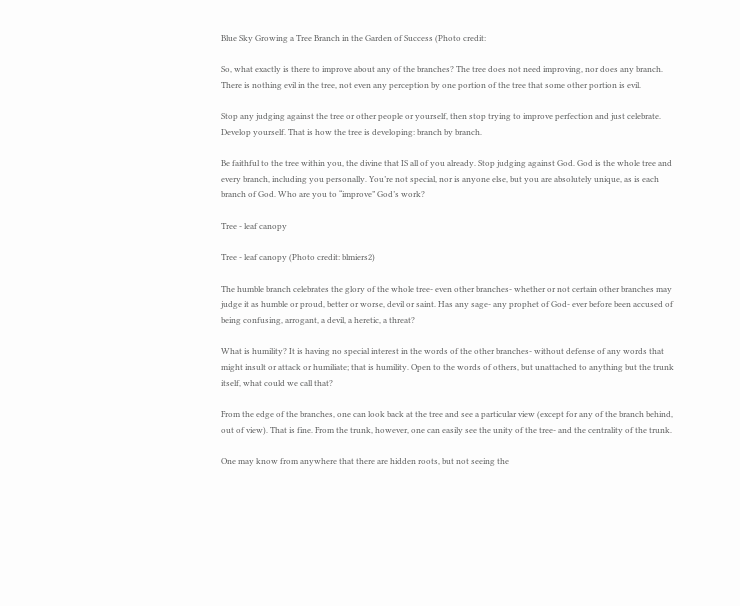Blue Sky Growing a Tree Branch in the Garden of Success (Photo credit:

So, what exactly is there to improve about any of the branches? The tree does not need improving, nor does any branch. There is nothing evil in the tree, not even any perception by one portion of the tree that some other portion is evil.

Stop any judging against the tree or other people or yourself, then stop trying to improve perfection and just celebrate. Develop yourself. That is how the tree is developing: branch by branch.

Be faithful to the tree within you, the divine that IS all of you already. Stop judging against God. God is the whole tree and every branch, including you personally. You’re not special, nor is anyone else, but you are absolutely unique, as is each branch of God. Who are you to “improve” God’s work?

Tree - leaf canopy

Tree - leaf canopy (Photo credit: blmiers2)

The humble branch celebrates the glory of the whole tree- even other branches- whether or not certain other branches may judge it as humble or proud, better or worse, devil or saint. Has any sage- any prophet of God- ever before been accused of being confusing, arrogant, a devil, a heretic, a threat?

What is humility? It is having no special interest in the words of the other branches- without defense of any words that might insult or attack or humiliate; that is humility. Open to the words of others, but unattached to anything but the trunk itself, what could we call that?

From the edge of the branches, one can look back at the tree and see a particular view (except for any of the branch behind, out of view). That is fine. From the trunk, however, one can easily see the unity of the tree- and the centrality of the trunk.

One may know from anywhere that there are hidden roots, but not seeing the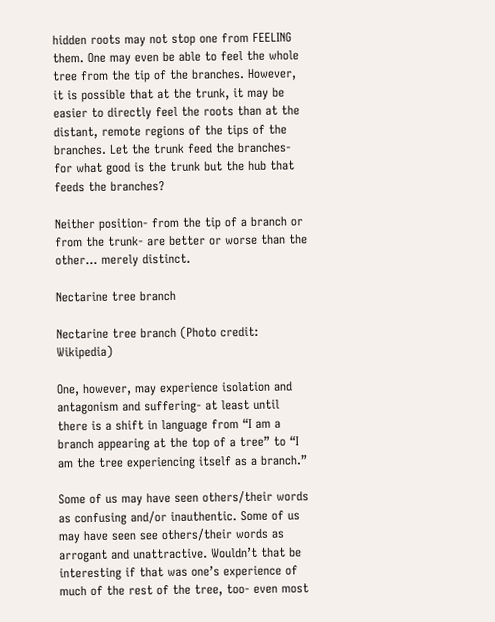hidden roots may not stop one from FEELING them. One may even be able to feel the whole tree from the tip of the branches. However, it is possible that at the trunk, it may be easier to directly feel the roots than at the distant, remote regions of the tips of the branches. Let the trunk feed the branches- for what good is the trunk but the hub that feeds the branches?

Neither position- from the tip of a branch or from the trunk- are better or worse than the other… merely distinct.

Nectarine tree branch

Nectarine tree branch (Photo credit: Wikipedia)

One, however, may experience isolation and antagonism and suffering- at least until there is a shift in language from “I am a branch appearing at the top of a tree” to “I am the tree experiencing itself as a branch.”

Some of us may have seen others/their words as confusing and/or inauthentic. Some of us may have seen see others/their words as arrogant and unattractive. Wouldn’t that be interesting if that was one’s experience of much of the rest of the tree, too- even most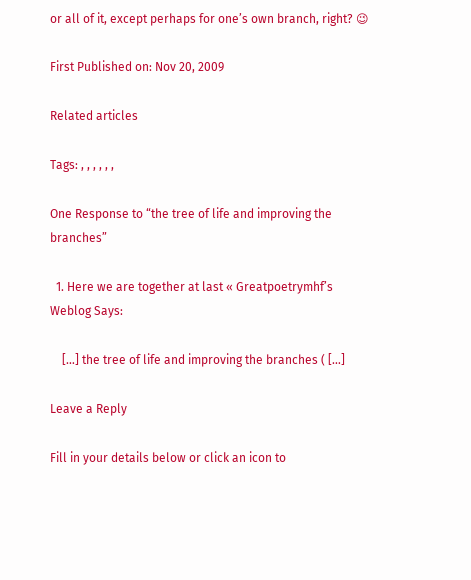or all of it, except perhaps for one’s own branch, right? 😉

First Published on: Nov 20, 2009

Related articles

Tags: , , , , , ,

One Response to “the tree of life and improving the branches”

  1. Here we are together at last « Greatpoetrymhf’s Weblog Says:

    […] the tree of life and improving the branches ( […]

Leave a Reply

Fill in your details below or click an icon to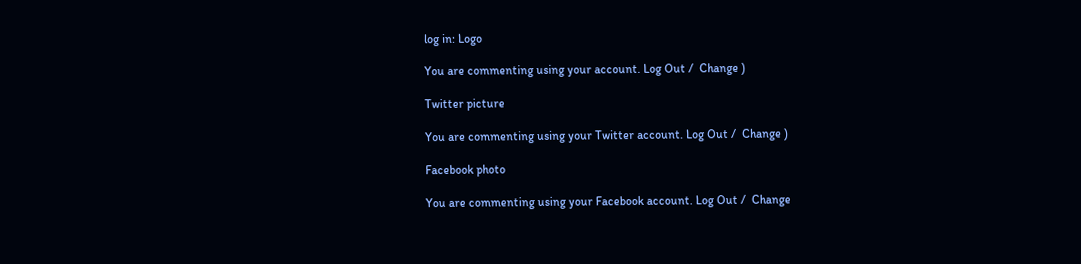log in: Logo

You are commenting using your account. Log Out /  Change )

Twitter picture

You are commenting using your Twitter account. Log Out /  Change )

Facebook photo

You are commenting using your Facebook account. Log Out /  Change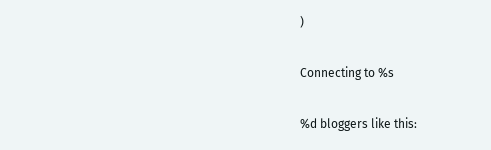)

Connecting to %s

%d bloggers like this: